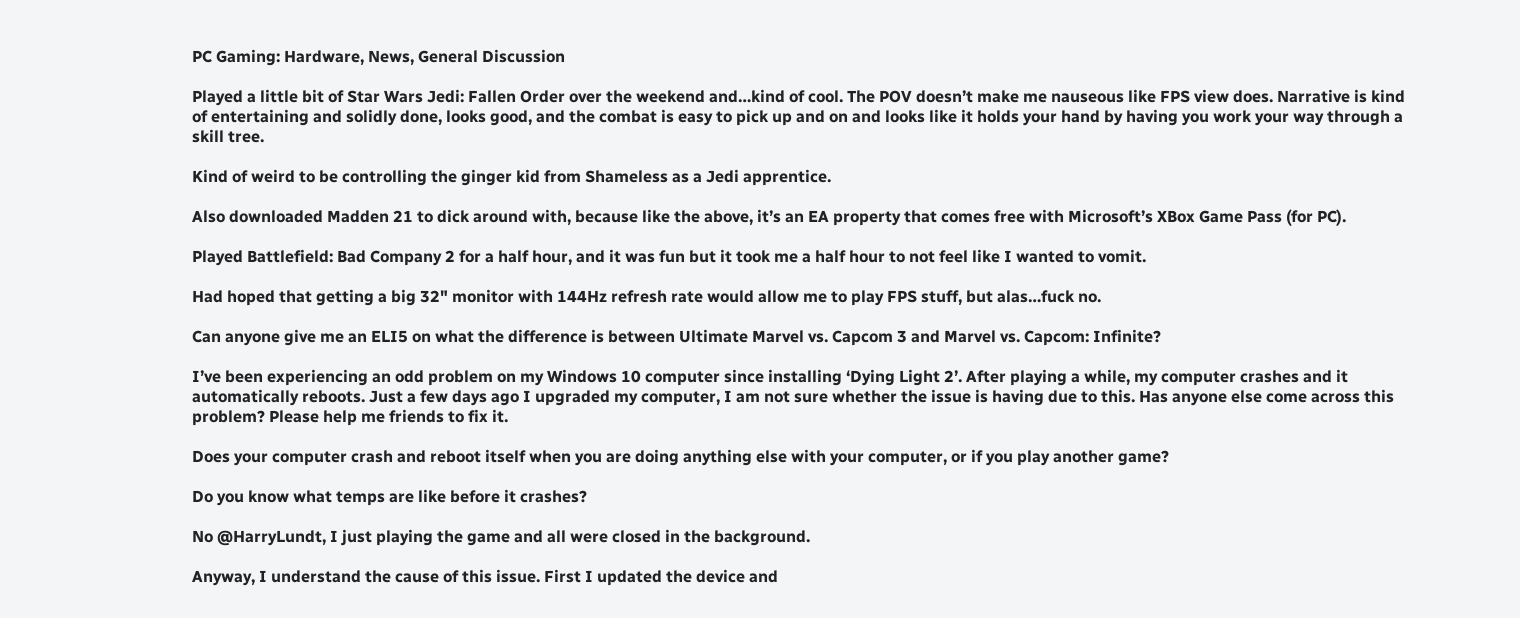PC Gaming: Hardware, News, General Discussion

Played a little bit of Star Wars Jedi: Fallen Order over the weekend and…kind of cool. The POV doesn’t make me nauseous like FPS view does. Narrative is kind of entertaining and solidly done, looks good, and the combat is easy to pick up and on and looks like it holds your hand by having you work your way through a skill tree.

Kind of weird to be controlling the ginger kid from Shameless as a Jedi apprentice.

Also downloaded Madden 21 to dick around with, because like the above, it’s an EA property that comes free with Microsoft’s XBox Game Pass (for PC).

Played Battlefield: Bad Company 2 for a half hour, and it was fun but it took me a half hour to not feel like I wanted to vomit.

Had hoped that getting a big 32" monitor with 144Hz refresh rate would allow me to play FPS stuff, but alas…fuck no.

Can anyone give me an ELI5 on what the difference is between Ultimate Marvel vs. Capcom 3 and Marvel vs. Capcom: Infinite?

I’ve been experiencing an odd problem on my Windows 10 computer since installing ‘Dying Light 2’. After playing a while, my computer crashes and it automatically reboots. Just a few days ago I upgraded my computer, I am not sure whether the issue is having due to this. Has anyone else come across this problem? Please help me friends to fix it.

Does your computer crash and reboot itself when you are doing anything else with your computer, or if you play another game?

Do you know what temps are like before it crashes?

No @HarryLundt, I just playing the game and all were closed in the background.

Anyway, I understand the cause of this issue. First I updated the device and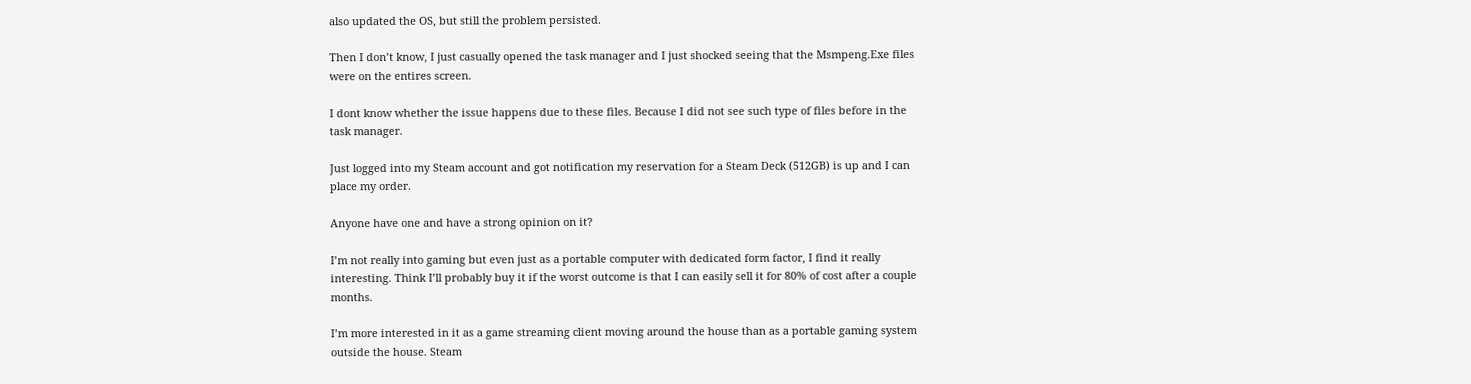also updated the OS, but still the problem persisted.

Then I don’t know, I just casually opened the task manager and I just shocked seeing that the Msmpeng.Exe files were on the entires screen.

I dont know whether the issue happens due to these files. Because I did not see such type of files before in the task manager.

Just logged into my Steam account and got notification my reservation for a Steam Deck (512GB) is up and I can place my order.

Anyone have one and have a strong opinion on it?

I’m not really into gaming but even just as a portable computer with dedicated form factor, I find it really interesting. Think I’ll probably buy it if the worst outcome is that I can easily sell it for 80% of cost after a couple months.

I’m more interested in it as a game streaming client moving around the house than as a portable gaming system outside the house. Steam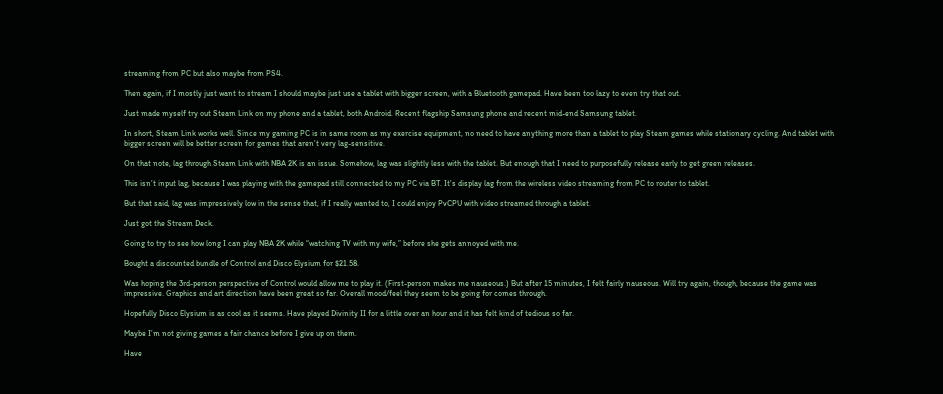streaming from PC but also maybe from PS4.

Then again, if I mostly just want to stream I should maybe just use a tablet with bigger screen, with a Bluetooth gamepad. Have been too lazy to even try that out.

Just made myself try out Steam Link on my phone and a tablet, both Android. Recent flagship Samsung phone and recent mid-end Samsung tablet.

In short, Steam Link works well. Since my gaming PC is in same room as my exercise equipment, no need to have anything more than a tablet to play Steam games while stationary cycling. And tablet with bigger screen will be better screen for games that aren’t very lag-sensitive.

On that note, lag through Steam Link with NBA 2K is an issue. Somehow, lag was slightly less with the tablet. But enough that I need to purposefully release early to get green releases.

This isn’t input lag, because I was playing with the gamepad still connected to my PC via BT. It’s display lag from the wireless video streaming from PC to router to tablet.

But that said, lag was impressively low in the sense that, if I really wanted to, I could enjoy PvCPU with video streamed through a tablet.

Just got the Stream Deck.

Going to try to see how long I can play NBA 2K while “watching TV with my wife,” before she gets annoyed with me.

Bought a discounted bundle of Control and Disco Elysium for $21.58.

Was hoping the 3rd-person perspective of Control would allow me to play it. (First-person makes me nauseous.) But after 15 minutes, I felt fairly nauseous. Will try again, though, because the game was impressive. Graphics and art direction have been great so far. Overall mood/feel they seem to be going for comes through.

Hopefully Disco Elysium is as cool as it seems. Have played Divinity II for a little over an hour and it has felt kind of tedious so far.

Maybe I’m not giving games a fair chance before I give up on them.

Have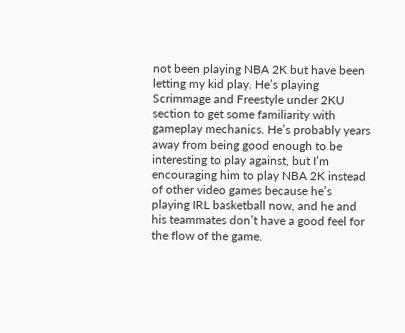not been playing NBA 2K but have been letting my kid play. He’s playing Scrimmage and Freestyle under 2KU section to get some familiarity with gameplay mechanics. He’s probably years away from being good enough to be interesting to play against, but I’m encouraging him to play NBA 2K instead of other video games because he’s playing IRL basketball now, and he and his teammates don’t have a good feel for the flow of the game.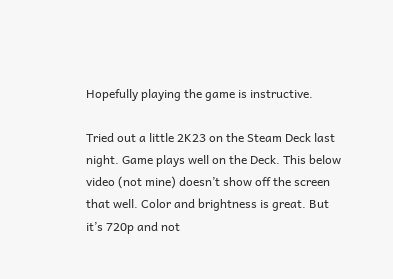Hopefully playing the game is instructive.

Tried out a little 2K23 on the Steam Deck last night. Game plays well on the Deck. This below video (not mine) doesn’t show off the screen that well. Color and brightness is great. But it’s 720p and not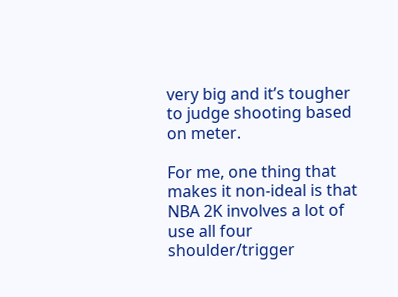very big and it’s tougher to judge shooting based on meter.

For me, one thing that makes it non-ideal is that NBA 2K involves a lot of use all four shoulder/trigger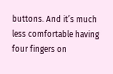buttons. And it’s much less comfortable having four fingers on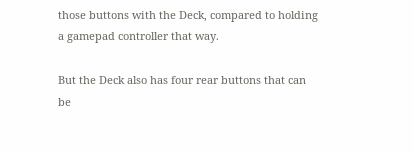those buttons with the Deck, compared to holding a gamepad controller that way.

But the Deck also has four rear buttons that can be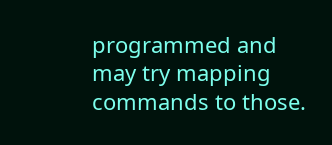programmed and may try mapping commands to those.